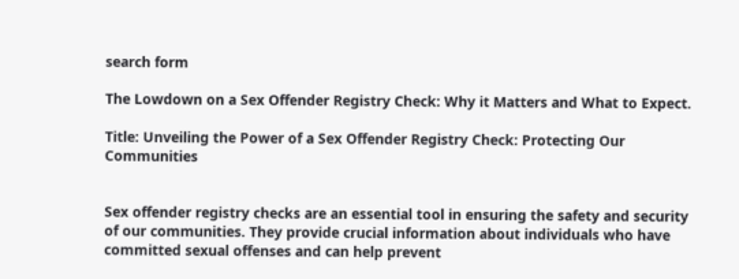search form

The Lowdown on a Sex Offender Registry Check: Why it Matters and What to Expect.

Title: Unveiling the Power of a Sex Offender Registry Check: Protecting Our Communities


Sex offender registry checks are an essential tool in ensuring the safety and security of our communities. They provide crucial information about individuals who have committed sexual offenses and can help prevent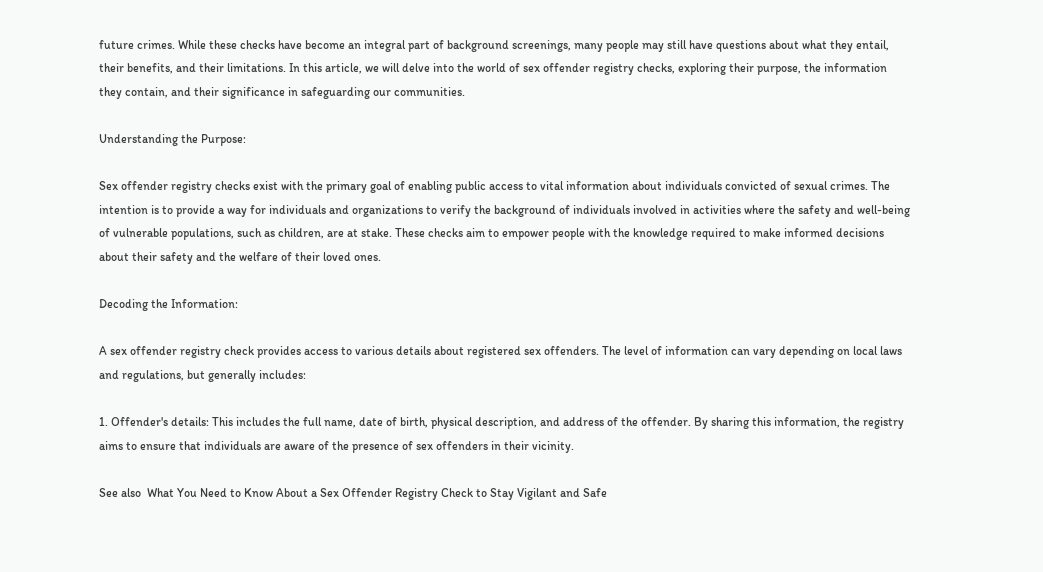future crimes. While these checks have become an integral part of background screenings, many people may still have questions about what they entail, their benefits, and their limitations. In this article, we will delve into the world of sex offender registry checks, exploring their purpose, the information they contain, and their significance in safeguarding our communities.

Understanding the Purpose:

Sex offender registry checks exist with the primary goal of enabling public access to vital information about individuals convicted of sexual crimes. The intention is to provide a way for individuals and organizations to verify the background of individuals involved in activities where the safety and well-being of vulnerable populations, such as children, are at stake. These checks aim to empower people with the knowledge required to make informed decisions about their safety and the welfare of their loved ones.

Decoding the Information:

A sex offender registry check provides access to various details about registered sex offenders. The level of information can vary depending on local laws and regulations, but generally includes:

1. Offender's details: This includes the full name, date of birth, physical description, and address of the offender. By sharing this information, the registry aims to ensure that individuals are aware of the presence of sex offenders in their vicinity.

See also  What You Need to Know About a Sex Offender Registry Check to Stay Vigilant and Safe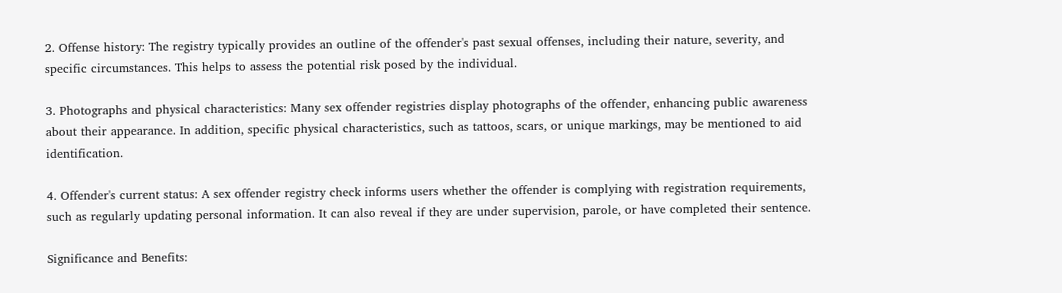2. Offense history: The registry typically provides an outline of the offender's past sexual offenses, including their nature, severity, and specific circumstances. This helps to assess the potential risk posed by the individual.

3. Photographs and physical characteristics: Many sex offender registries display photographs of the offender, enhancing public awareness about their appearance. In addition, specific physical characteristics, such as tattoos, scars, or unique markings, may be mentioned to aid identification.

4. Offender's current status: A sex offender registry check informs users whether the offender is complying with registration requirements, such as regularly updating personal information. It can also reveal if they are under supervision, parole, or have completed their sentence.

Significance and Benefits: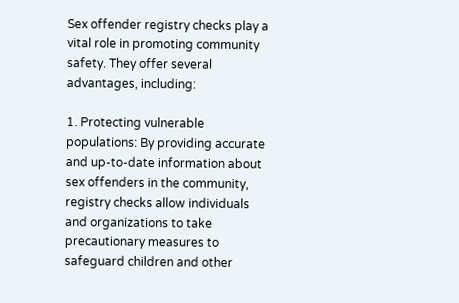Sex offender registry checks play a vital role in promoting community safety. They offer several advantages, including:

1. Protecting vulnerable populations: By providing accurate and up-to-date information about sex offenders in the community, registry checks allow individuals and organizations to take precautionary measures to safeguard children and other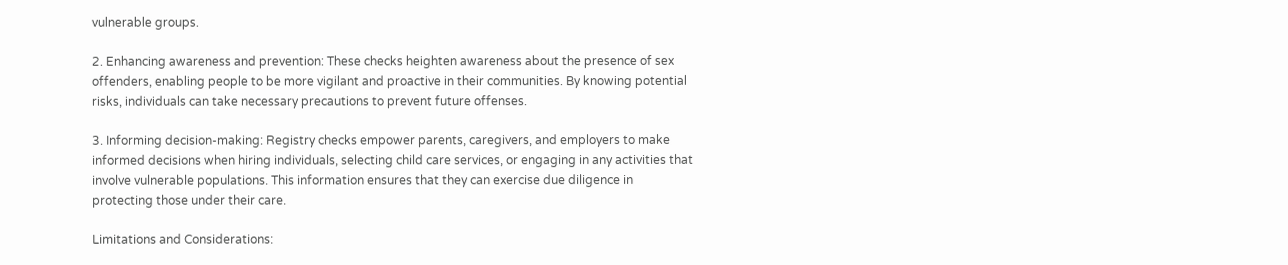vulnerable groups.

2. Enhancing awareness and prevention: These checks heighten awareness about the presence of sex offenders, enabling people to be more vigilant and proactive in their communities. By knowing potential risks, individuals can take necessary precautions to prevent future offenses.

3. Informing decision-making: Registry checks empower parents, caregivers, and employers to make informed decisions when hiring individuals, selecting child care services, or engaging in any activities that involve vulnerable populations. This information ensures that they can exercise due diligence in protecting those under their care.

Limitations and Considerations: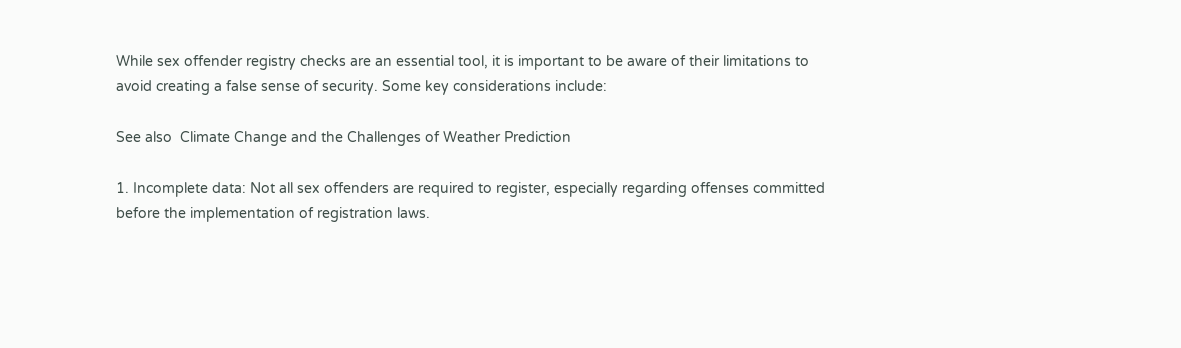While sex offender registry checks are an essential tool, it is important to be aware of their limitations to avoid creating a false sense of security. Some key considerations include:

See also  Climate Change and the Challenges of Weather Prediction

1. Incomplete data: Not all sex offenders are required to register, especially regarding offenses committed before the implementation of registration laws.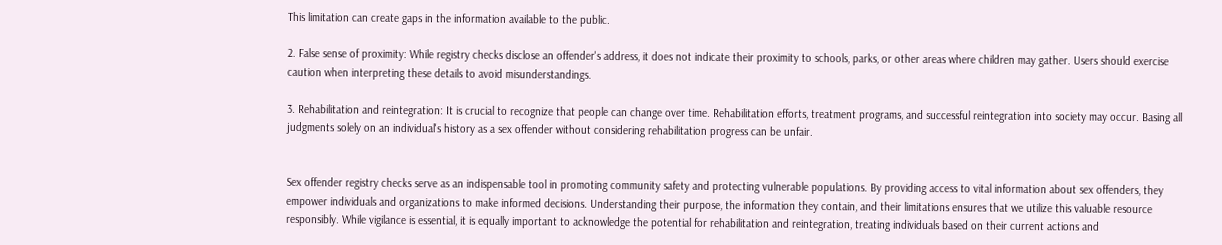This limitation can create gaps in the information available to the public.

2. False sense of proximity: While registry checks disclose an offender's address, it does not indicate their proximity to schools, parks, or other areas where children may gather. Users should exercise caution when interpreting these details to avoid misunderstandings.

3. Rehabilitation and reintegration: It is crucial to recognize that people can change over time. Rehabilitation efforts, treatment programs, and successful reintegration into society may occur. Basing all judgments solely on an individual's history as a sex offender without considering rehabilitation progress can be unfair.


Sex offender registry checks serve as an indispensable tool in promoting community safety and protecting vulnerable populations. By providing access to vital information about sex offenders, they empower individuals and organizations to make informed decisions. Understanding their purpose, the information they contain, and their limitations ensures that we utilize this valuable resource responsibly. While vigilance is essential, it is equally important to acknowledge the potential for rehabilitation and reintegration, treating individuals based on their current actions and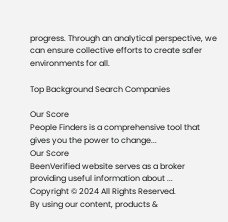progress. Through an analytical perspective, we can ensure collective efforts to create safer environments for all.

Top Background Search Companies

Our Score
People Finders is a comprehensive tool that gives you the power to change...
Our Score
BeenVerified website serves as a broker providing useful information about ...
Copyright © 2024 All Rights Reserved.
By using our content, products &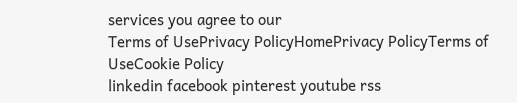services you agree to our
Terms of UsePrivacy PolicyHomePrivacy PolicyTerms of UseCookie Policy
linkedin facebook pinterest youtube rss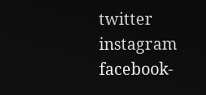twitter instagram facebook-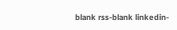blank rss-blank linkedin-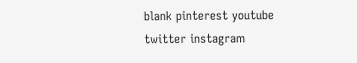blank pinterest youtube twitter instagram